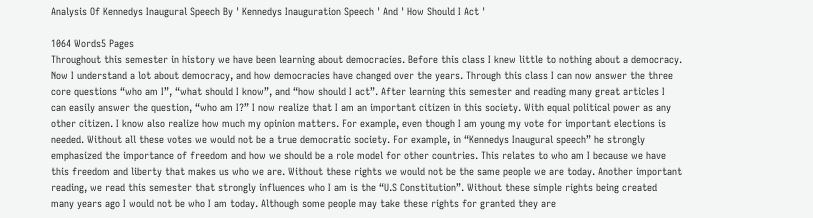Analysis Of Kennedys Inaugural Speech By ' Kennedys Inauguration Speech ' And ' How Should I Act '

1064 Words5 Pages
Throughout this semester in history we have been learning about democracies. Before this class I knew little to nothing about a democracy. Now I understand a lot about democracy, and how democracies have changed over the years. Through this class I can now answer the three core questions “who am I”, “what should I know”, and “how should I act”. After learning this semester and reading many great articles I can easily answer the question, “who am I?” I now realize that I am an important citizen in this society. With equal political power as any other citizen. I know also realize how much my opinion matters. For example, even though I am young my vote for important elections is needed. Without all these votes we would not be a true democratic society. For example, in “Kennedys Inaugural speech” he strongly emphasized the importance of freedom and how we should be a role model for other countries. This relates to who am I because we have this freedom and liberty that makes us who we are. Without these rights we would not be the same people we are today. Another important reading, we read this semester that strongly influences who I am is the “U.S Constitution”. Without these simple rights being created many years ago I would not be who I am today. Although some people may take these rights for granted they are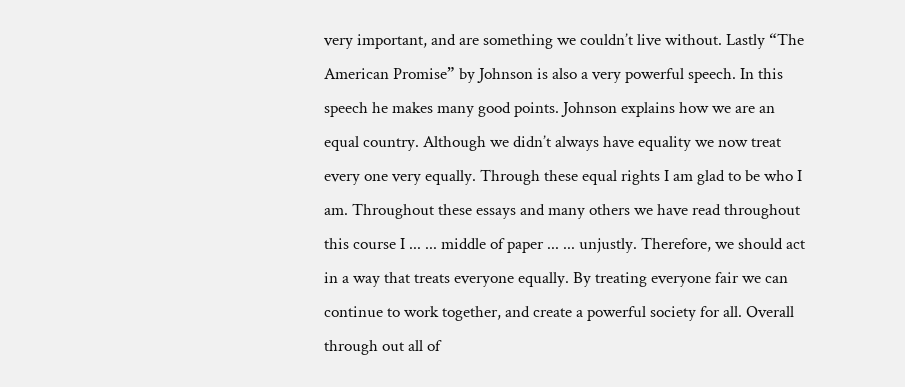very important, and are something we couldn’t live without. Lastly “The American Promise” by Johnson is also a very powerful speech. In this speech he makes many good points. Johnson explains how we are an equal country. Although we didn’t always have equality we now treat every one very equally. Through these equal rights I am glad to be who I am. Throughout these essays and many others we have read throughout this course I ... ... middle of paper ... ... unjustly. Therefore, we should act in a way that treats everyone equally. By treating everyone fair we can continue to work together, and create a powerful society for all. Overall through out all of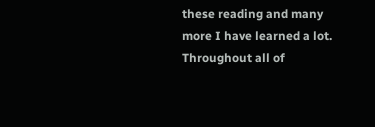these reading and many more I have learned a lot. Throughout all of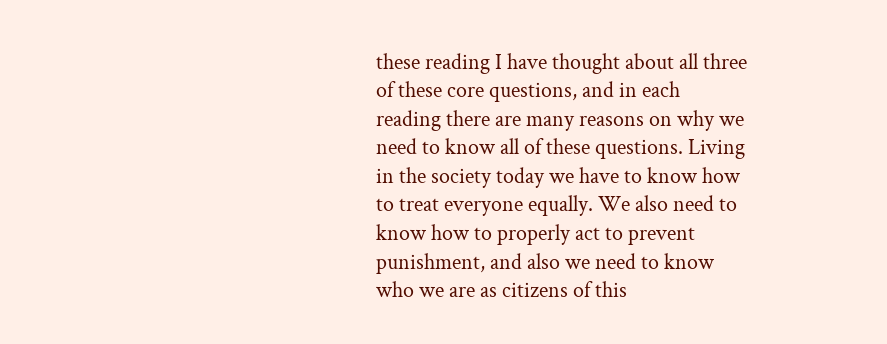these reading I have thought about all three of these core questions, and in each reading there are many reasons on why we need to know all of these questions. Living in the society today we have to know how to treat everyone equally. We also need to know how to properly act to prevent punishment, and also we need to know who we are as citizens of this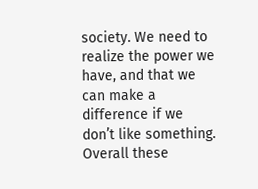society. We need to realize the power we have, and that we can make a difference if we don’t like something. Overall these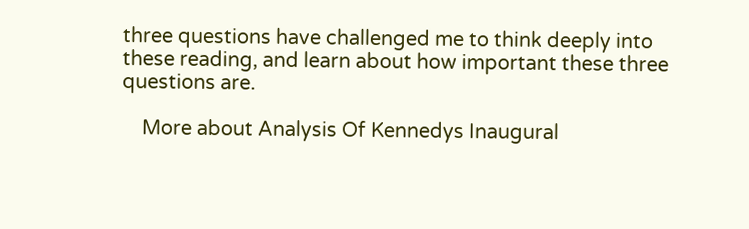three questions have challenged me to think deeply into these reading, and learn about how important these three questions are.

    More about Analysis Of Kennedys Inaugural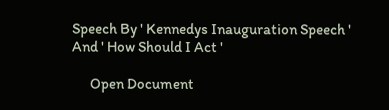Speech By ' Kennedys Inauguration Speech ' And ' How Should I Act '

      Open Document